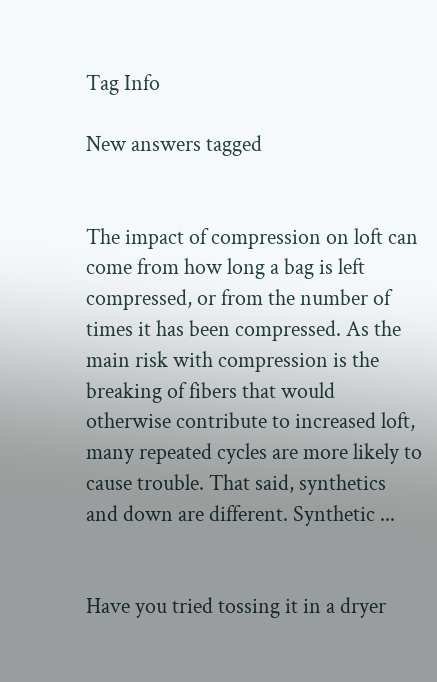Tag Info

New answers tagged


The impact of compression on loft can come from how long a bag is left compressed, or from the number of times it has been compressed. As the main risk with compression is the breaking of fibers that would otherwise contribute to increased loft, many repeated cycles are more likely to cause trouble. That said, synthetics and down are different. Synthetic ...


Have you tried tossing it in a dryer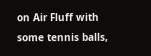on Air Fluff with some tennis balls,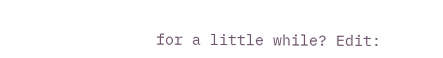for a little while? Edit: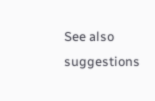See also suggestions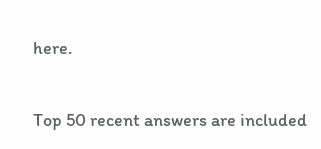here.

Top 50 recent answers are included